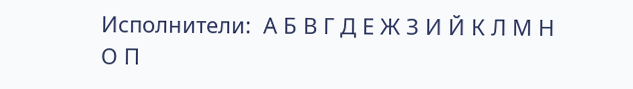Исполнители:  А Б В Г Д Е Ж З И Й К Л М Н О П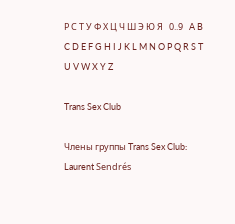Р С Т У Ф Х Ц Ч Ш Э Ю Я   0..9   A B C D E F G H I J K L M N O P Q R S T U V W X Y Z

Trans Sex Club

Члены группы Trans Sex Club: Laurent Sendrés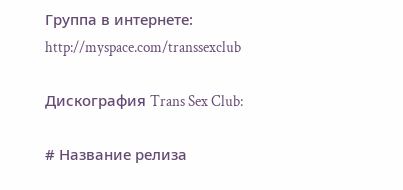Группа в интернете: http://myspace.com/transsexclub

Дискография Trans Sex Club:

# Название релиза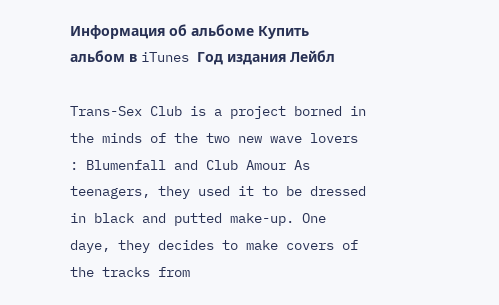Информация об aльбоме Купить альбом в iTunes Год издания Лейбл

Trans-Sex Club is a project borned in the minds of the two new wave lovers : Blumenfall and Club Amour As teenagers, they used it to be dressed in black and putted make-up. One daye, they decides to make covers of the tracks from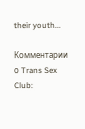their youth...

Комментарии о Trans Sex Club: